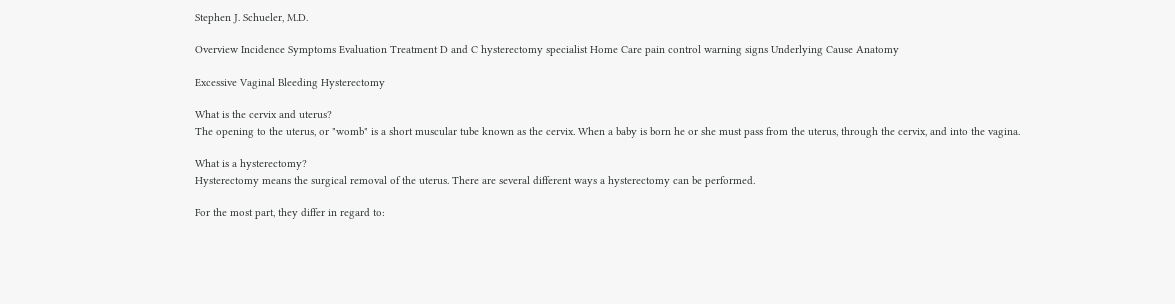Stephen J. Schueler, M.D.

Overview Incidence Symptoms Evaluation Treatment D and C hysterectomy specialist Home Care pain control warning signs Underlying Cause Anatomy

Excessive Vaginal Bleeding Hysterectomy

What is the cervix and uterus?
The opening to the uterus, or "womb" is a short muscular tube known as the cervix. When a baby is born he or she must pass from the uterus, through the cervix, and into the vagina.

What is a hysterectomy?
Hysterectomy means the surgical removal of the uterus. There are several different ways a hysterectomy can be performed.

For the most part, they differ in regard to: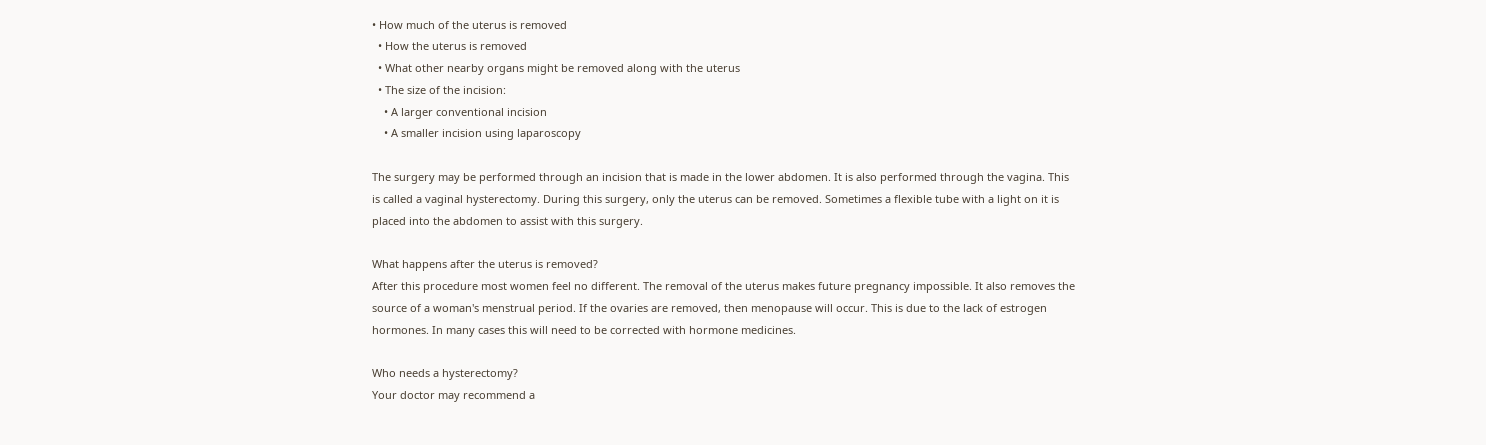• How much of the uterus is removed
  • How the uterus is removed
  • What other nearby organs might be removed along with the uterus
  • The size of the incision:
    • A larger conventional incision
    • A smaller incision using laparoscopy

The surgery may be performed through an incision that is made in the lower abdomen. It is also performed through the vagina. This is called a vaginal hysterectomy. During this surgery, only the uterus can be removed. Sometimes a flexible tube with a light on it is placed into the abdomen to assist with this surgery.

What happens after the uterus is removed?
After this procedure most women feel no different. The removal of the uterus makes future pregnancy impossible. It also removes the source of a woman's menstrual period. If the ovaries are removed, then menopause will occur. This is due to the lack of estrogen hormones. In many cases this will need to be corrected with hormone medicines.

Who needs a hysterectomy?
Your doctor may recommend a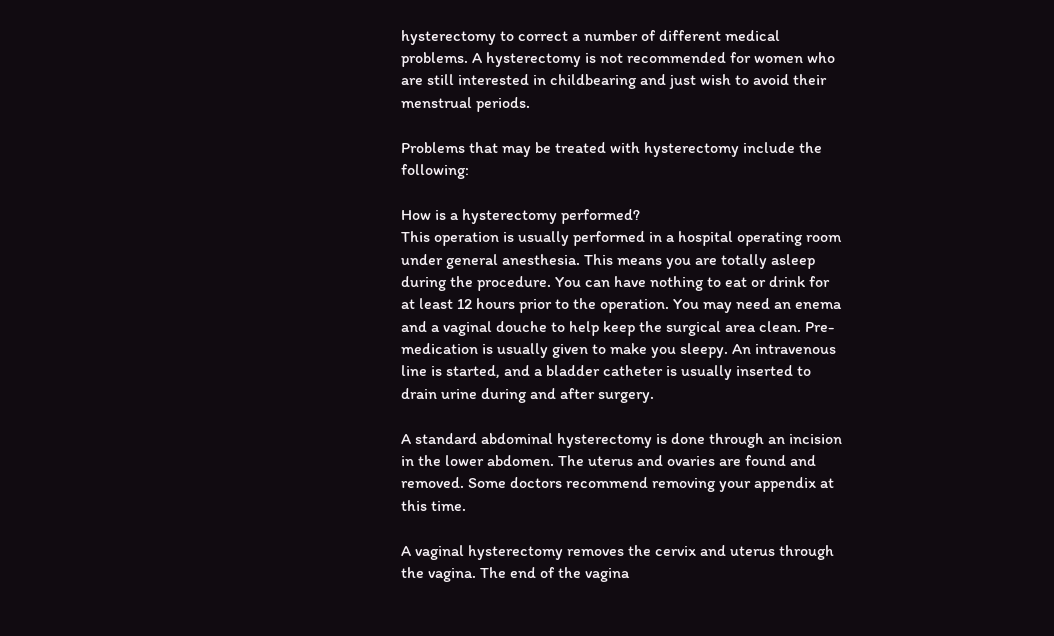hysterectomy to correct a number of different medical problems. A hysterectomy is not recommended for women who are still interested in childbearing and just wish to avoid their menstrual periods.

Problems that may be treated with hysterectomy include the following:

How is a hysterectomy performed?
This operation is usually performed in a hospital operating room under general anesthesia. This means you are totally asleep during the procedure. You can have nothing to eat or drink for at least 12 hours prior to the operation. You may need an enema and a vaginal douche to help keep the surgical area clean. Pre-medication is usually given to make you sleepy. An intravenous line is started, and a bladder catheter is usually inserted to drain urine during and after surgery.

A standard abdominal hysterectomy is done through an incision in the lower abdomen. The uterus and ovaries are found and removed. Some doctors recommend removing your appendix at this time.

A vaginal hysterectomy removes the cervix and uterus through the vagina. The end of the vagina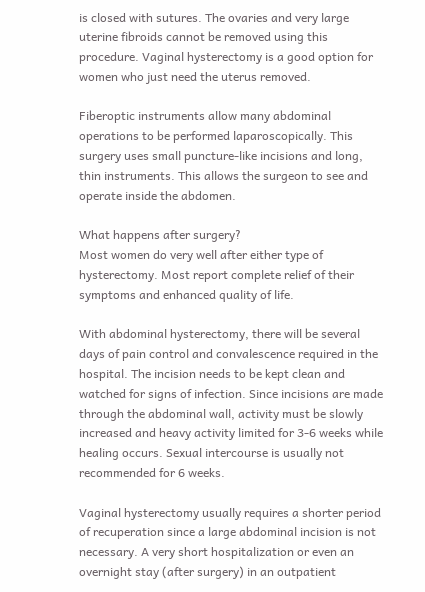is closed with sutures. The ovaries and very large uterine fibroids cannot be removed using this procedure. Vaginal hysterectomy is a good option for women who just need the uterus removed.

Fiberoptic instruments allow many abdominal operations to be performed laparoscopically. This surgery uses small puncture-like incisions and long, thin instruments. This allows the surgeon to see and operate inside the abdomen.

What happens after surgery?
Most women do very well after either type of hysterectomy. Most report complete relief of their symptoms and enhanced quality of life.

With abdominal hysterectomy, there will be several days of pain control and convalescence required in the hospital. The incision needs to be kept clean and watched for signs of infection. Since incisions are made through the abdominal wall, activity must be slowly increased and heavy activity limited for 3-6 weeks while healing occurs. Sexual intercourse is usually not recommended for 6 weeks.

Vaginal hysterectomy usually requires a shorter period of recuperation since a large abdominal incision is not necessary. A very short hospitalization or even an overnight stay (after surgery) in an outpatient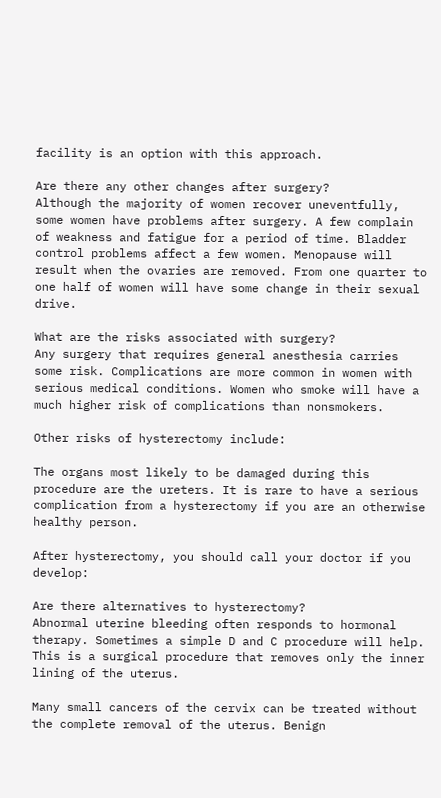facility is an option with this approach.

Are there any other changes after surgery?
Although the majority of women recover uneventfully, some women have problems after surgery. A few complain of weakness and fatigue for a period of time. Bladder control problems affect a few women. Menopause will result when the ovaries are removed. From one quarter to one half of women will have some change in their sexual drive.

What are the risks associated with surgery?
Any surgery that requires general anesthesia carries some risk. Complications are more common in women with serious medical conditions. Women who smoke will have a much higher risk of complications than nonsmokers.

Other risks of hysterectomy include:

The organs most likely to be damaged during this procedure are the ureters. It is rare to have a serious complication from a hysterectomy if you are an otherwise healthy person.

After hysterectomy, you should call your doctor if you develop:

Are there alternatives to hysterectomy?
Abnormal uterine bleeding often responds to hormonal therapy. Sometimes a simple D and C procedure will help. This is a surgical procedure that removes only the inner lining of the uterus.

Many small cancers of the cervix can be treated without the complete removal of the uterus. Benign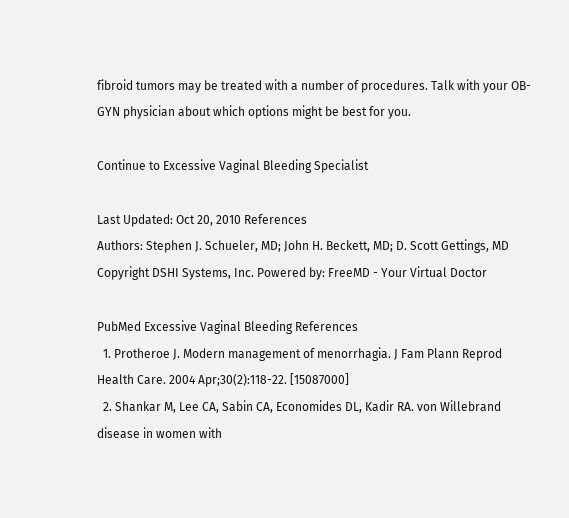fibroid tumors may be treated with a number of procedures. Talk with your OB-GYN physician about which options might be best for you.

Continue to Excessive Vaginal Bleeding Specialist

Last Updated: Oct 20, 2010 References
Authors: Stephen J. Schueler, MD; John H. Beckett, MD; D. Scott Gettings, MD
Copyright DSHI Systems, Inc. Powered by: FreeMD - Your Virtual Doctor

PubMed Excessive Vaginal Bleeding References
  1. Protheroe J. Modern management of menorrhagia. J Fam Plann Reprod Health Care. 2004 Apr;30(2):118-22. [15087000]
  2. Shankar M, Lee CA, Sabin CA, Economides DL, Kadir RA. von Willebrand disease in women with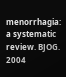menorrhagia: a systematic review. BJOG. 2004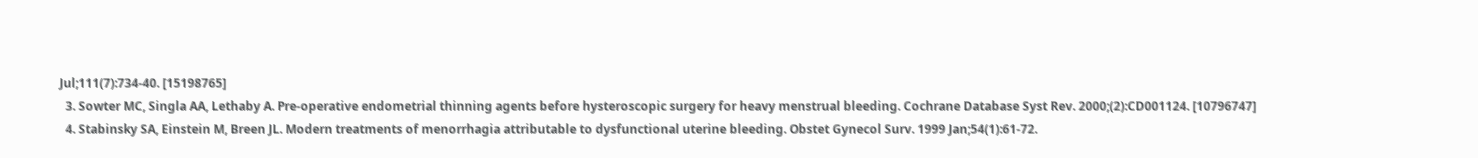Jul;111(7):734-40. [15198765]
  3. Sowter MC, Singla AA, Lethaby A. Pre-operative endometrial thinning agents before hysteroscopic surgery for heavy menstrual bleeding. Cochrane Database Syst Rev. 2000;(2):CD001124. [10796747]
  4. Stabinsky SA, Einstein M, Breen JL. Modern treatments of menorrhagia attributable to dysfunctional uterine bleeding. Obstet Gynecol Surv. 1999 Jan;54(1):61-72.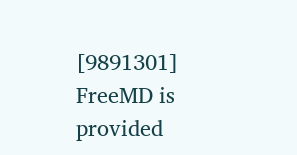[9891301]
FreeMD is provided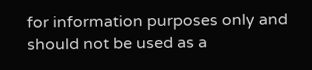for information purposes only and should not be used as a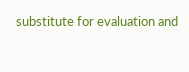substitute for evaluation and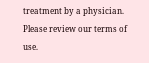treatment by a physician. Please review our terms of use.